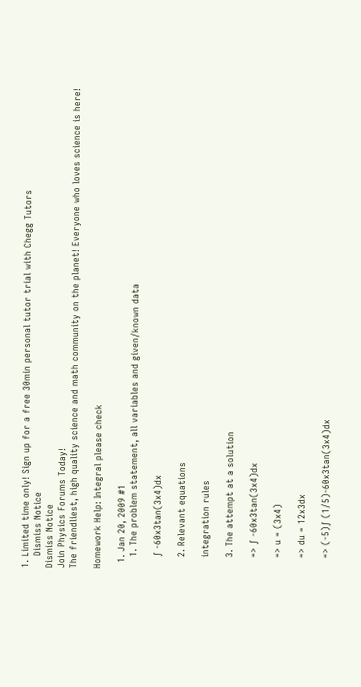1. Limited time only! Sign up for a free 30min personal tutor trial with Chegg Tutors
    Dismiss Notice
Dismiss Notice
Join Physics Forums Today!
The friendliest, high quality science and math community on the planet! Everyone who loves science is here!

Homework Help: Integral please check

  1. Jan 20, 2009 #1
    1. The problem statement, all variables and given/known data

    ∫ -60x3tan(3x4)dx

    2. Relevant equations

    integration rules

    3. The attempt at a solution

    => ∫ -60x3tan(3x4)dx

    => u = (3x4)

    => du = 12x3dx

    => (-5)∫ (1/5)-60x3tan(3x4)dx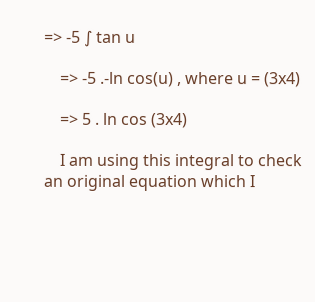=> -5 ∫ tan u

    => -5 .-ln cos(u) , where u = (3x4)

    => 5 . ln cos (3x4)

    I am using this integral to check an original equation which I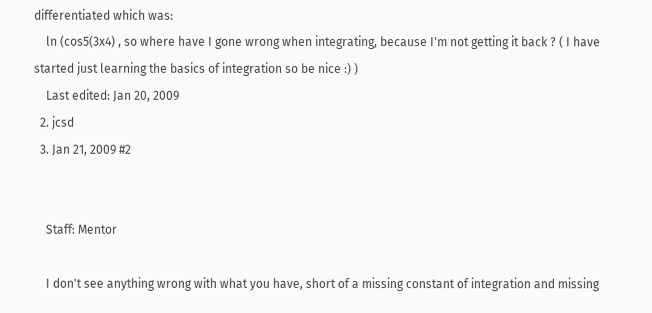differentiated which was:
    ln (cos5(3x4) , so where have I gone wrong when integrating, because I'm not getting it back ? ( I have started just learning the basics of integration so be nice :) )
    Last edited: Jan 20, 2009
  2. jcsd
  3. Jan 21, 2009 #2


    Staff: Mentor

    I don't see anything wrong with what you have, short of a missing constant of integration and missing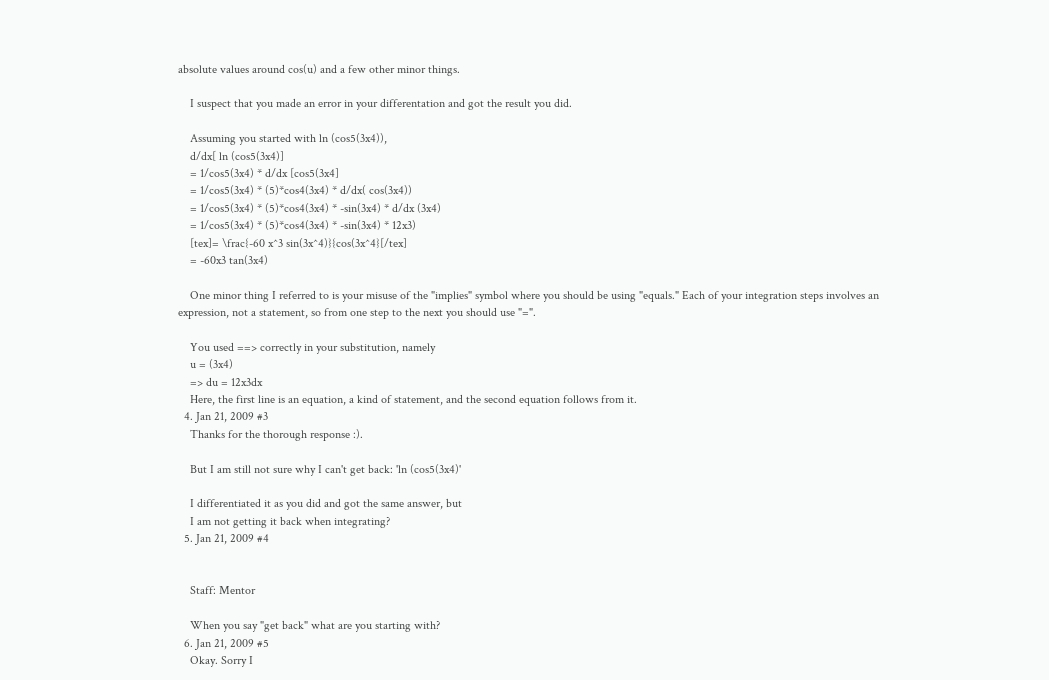absolute values around cos(u) and a few other minor things.

    I suspect that you made an error in your differentation and got the result you did.

    Assuming you started with ln (cos5(3x4)),
    d/dx[ ln (cos5(3x4)]
    = 1/cos5(3x4) * d/dx [cos5(3x4]
    = 1/cos5(3x4) * (5)*cos4(3x4) * d/dx( cos(3x4))
    = 1/cos5(3x4) * (5)*cos4(3x4) * -sin(3x4) * d/dx (3x4)
    = 1/cos5(3x4) * (5)*cos4(3x4) * -sin(3x4) * 12x3)
    [tex]= \frac{-60 x^3 sin(3x^4)}{cos(3x^4}[/tex]
    = -60x3 tan(3x4)

    One minor thing I referred to is your misuse of the "implies" symbol where you should be using "equals." Each of your integration steps involves an expression, not a statement, so from one step to the next you should use "=".

    You used ==> correctly in your substitution, namely
    u = (3x4)
    => du = 12x3dx
    Here, the first line is an equation, a kind of statement, and the second equation follows from it.
  4. Jan 21, 2009 #3
    Thanks for the thorough response :).

    But I am still not sure why I can't get back: 'ln (cos5(3x4)'

    I differentiated it as you did and got the same answer, but
    I am not getting it back when integrating?
  5. Jan 21, 2009 #4


    Staff: Mentor

    When you say "get back" what are you starting with?
  6. Jan 21, 2009 #5
    Okay. Sorry I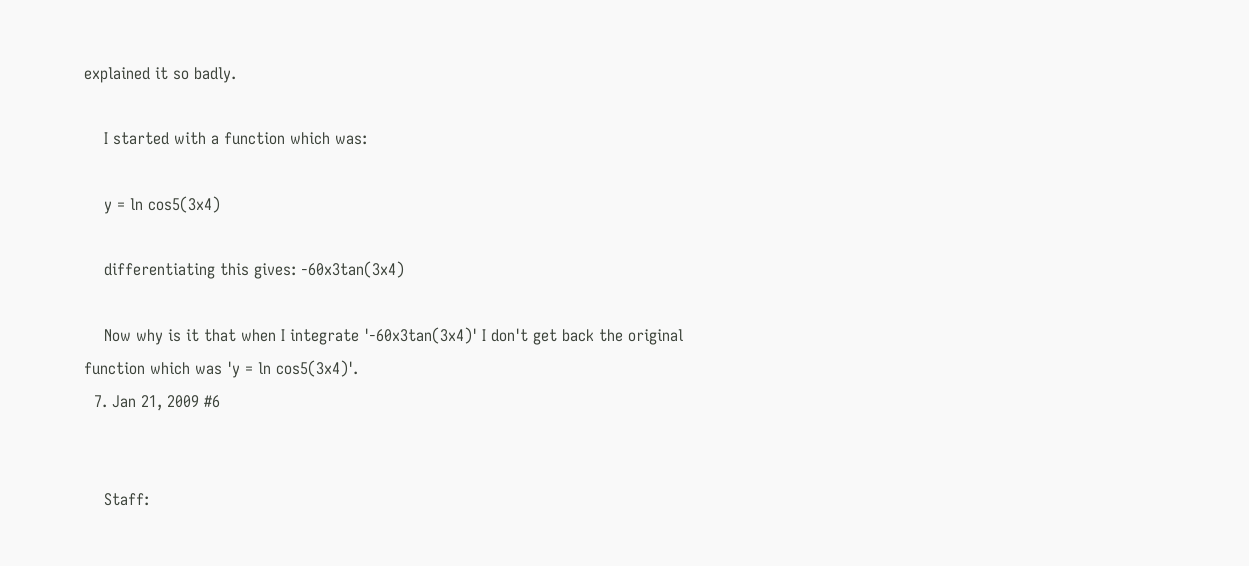explained it so badly.

    I started with a function which was:

    y = ln cos5(3x4)

    differentiating this gives: -60x3tan(3x4)

    Now why is it that when I integrate '-60x3tan(3x4)' I don't get back the original function which was 'y = ln cos5(3x4)'.
  7. Jan 21, 2009 #6


    Staff: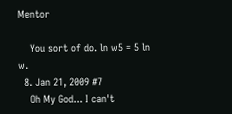Mentor

    You sort of do. ln w5 = 5 ln w.
  8. Jan 21, 2009 #7
    Oh My God... I can't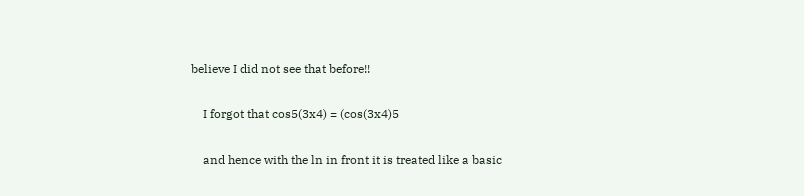believe I did not see that before!!

    I forgot that cos5(3x4) = (cos(3x4)5

    and hence with the ln in front it is treated like a basic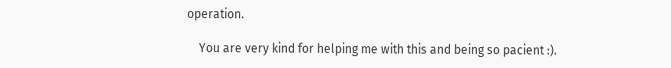operation.

    You are very kind for helping me with this and being so pacient :).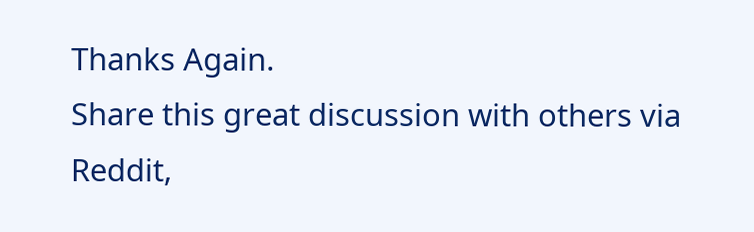Thanks Again.
Share this great discussion with others via Reddit,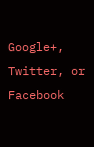Google+, Twitter, or Facebook